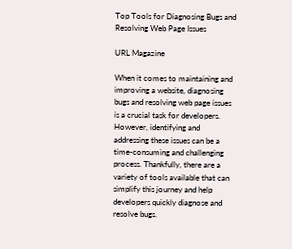Top Tools for Diagnosing Bugs and Resolving Web Page Issues

URL Magazine

When it comes to maintaining and improving a website, diagnosing bugs and resolving web page issues is a crucial task for developers. However, identifying and addressing these issues can be a time-consuming and challenging process. Thankfully, there are a variety of tools available that can simplify this journey and help developers quickly diagnose and resolve bugs.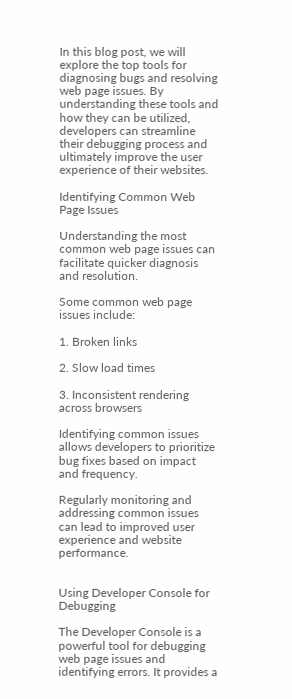In this blog post, we will explore the top tools for diagnosing bugs and resolving web page issues. By understanding these tools and how they can be utilized, developers can streamline their debugging process and ultimately improve the user experience of their websites.

Identifying Common Web Page Issues

Understanding the most common web page issues can facilitate quicker diagnosis and resolution.

Some common web page issues include:

1. Broken links

2. Slow load times

3. Inconsistent rendering across browsers

Identifying common issues allows developers to prioritize bug fixes based on impact and frequency.

Regularly monitoring and addressing common issues can lead to improved user experience and website performance.


Using Developer Console for Debugging

The Developer Console is a powerful tool for debugging web page issues and identifying errors. It provides a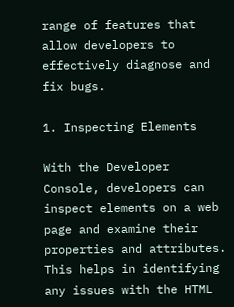range of features that allow developers to effectively diagnose and fix bugs.

1. Inspecting Elements

With the Developer Console, developers can inspect elements on a web page and examine their properties and attributes. This helps in identifying any issues with the HTML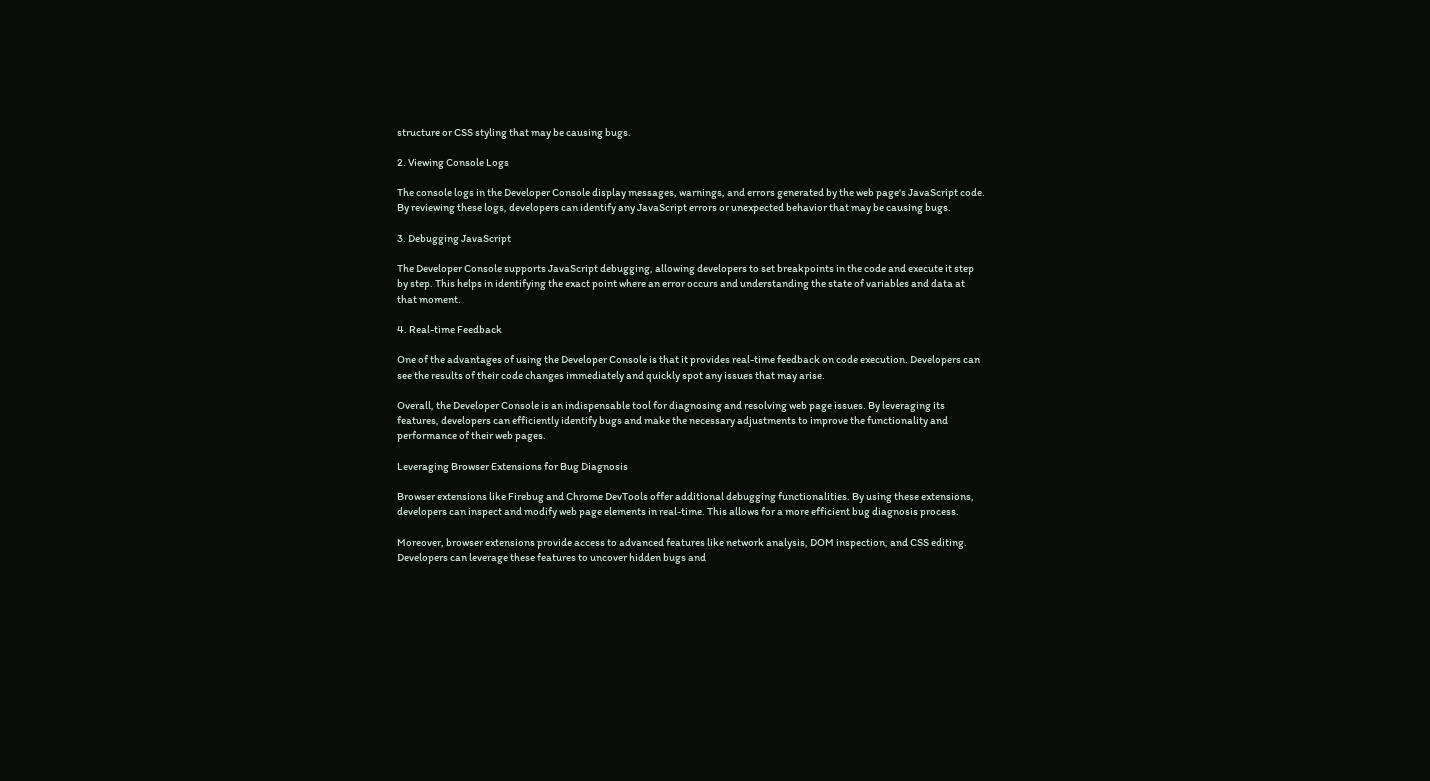structure or CSS styling that may be causing bugs.

2. Viewing Console Logs

The console logs in the Developer Console display messages, warnings, and errors generated by the web page's JavaScript code. By reviewing these logs, developers can identify any JavaScript errors or unexpected behavior that may be causing bugs.

3. Debugging JavaScript

The Developer Console supports JavaScript debugging, allowing developers to set breakpoints in the code and execute it step by step. This helps in identifying the exact point where an error occurs and understanding the state of variables and data at that moment.

4. Real-time Feedback

One of the advantages of using the Developer Console is that it provides real-time feedback on code execution. Developers can see the results of their code changes immediately and quickly spot any issues that may arise.

Overall, the Developer Console is an indispensable tool for diagnosing and resolving web page issues. By leveraging its features, developers can efficiently identify bugs and make the necessary adjustments to improve the functionality and performance of their web pages.

Leveraging Browser Extensions for Bug Diagnosis

Browser extensions like Firebug and Chrome DevTools offer additional debugging functionalities. By using these extensions, developers can inspect and modify web page elements in real-time. This allows for a more efficient bug diagnosis process.

Moreover, browser extensions provide access to advanced features like network analysis, DOM inspection, and CSS editing. Developers can leverage these features to uncover hidden bugs and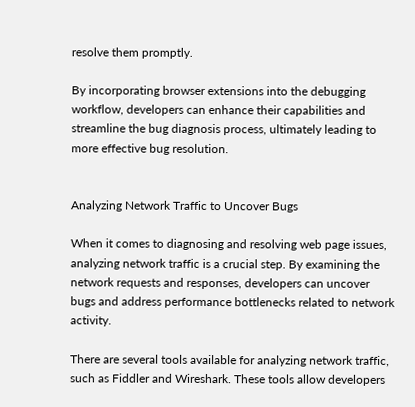resolve them promptly.

By incorporating browser extensions into the debugging workflow, developers can enhance their capabilities and streamline the bug diagnosis process, ultimately leading to more effective bug resolution.


Analyzing Network Traffic to Uncover Bugs

When it comes to diagnosing and resolving web page issues, analyzing network traffic is a crucial step. By examining the network requests and responses, developers can uncover bugs and address performance bottlenecks related to network activity.

There are several tools available for analyzing network traffic, such as Fiddler and Wireshark. These tools allow developers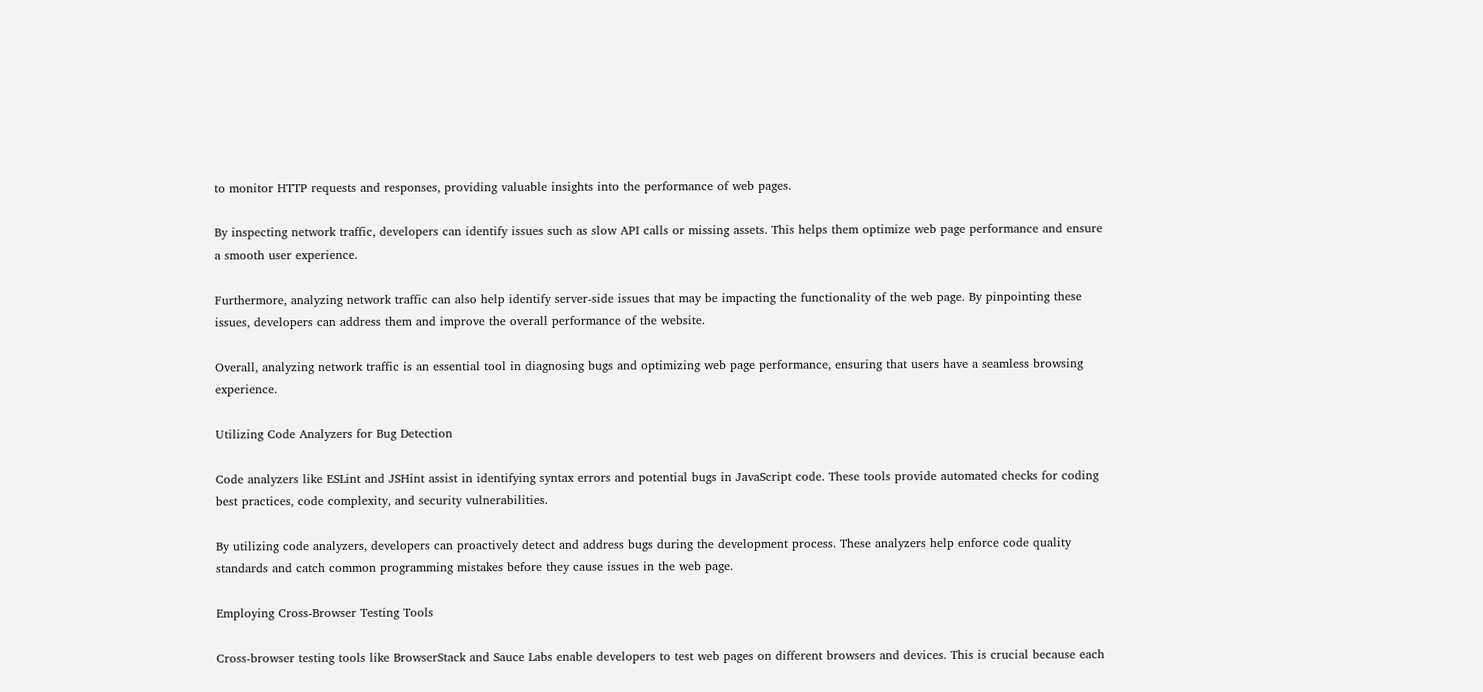to monitor HTTP requests and responses, providing valuable insights into the performance of web pages.

By inspecting network traffic, developers can identify issues such as slow API calls or missing assets. This helps them optimize web page performance and ensure a smooth user experience.

Furthermore, analyzing network traffic can also help identify server-side issues that may be impacting the functionality of the web page. By pinpointing these issues, developers can address them and improve the overall performance of the website.

Overall, analyzing network traffic is an essential tool in diagnosing bugs and optimizing web page performance, ensuring that users have a seamless browsing experience.

Utilizing Code Analyzers for Bug Detection

Code analyzers like ESLint and JSHint assist in identifying syntax errors and potential bugs in JavaScript code. These tools provide automated checks for coding best practices, code complexity, and security vulnerabilities.

By utilizing code analyzers, developers can proactively detect and address bugs during the development process. These analyzers help enforce code quality standards and catch common programming mistakes before they cause issues in the web page.

Employing Cross-Browser Testing Tools

Cross-browser testing tools like BrowserStack and Sauce Labs enable developers to test web pages on different browsers and devices. This is crucial because each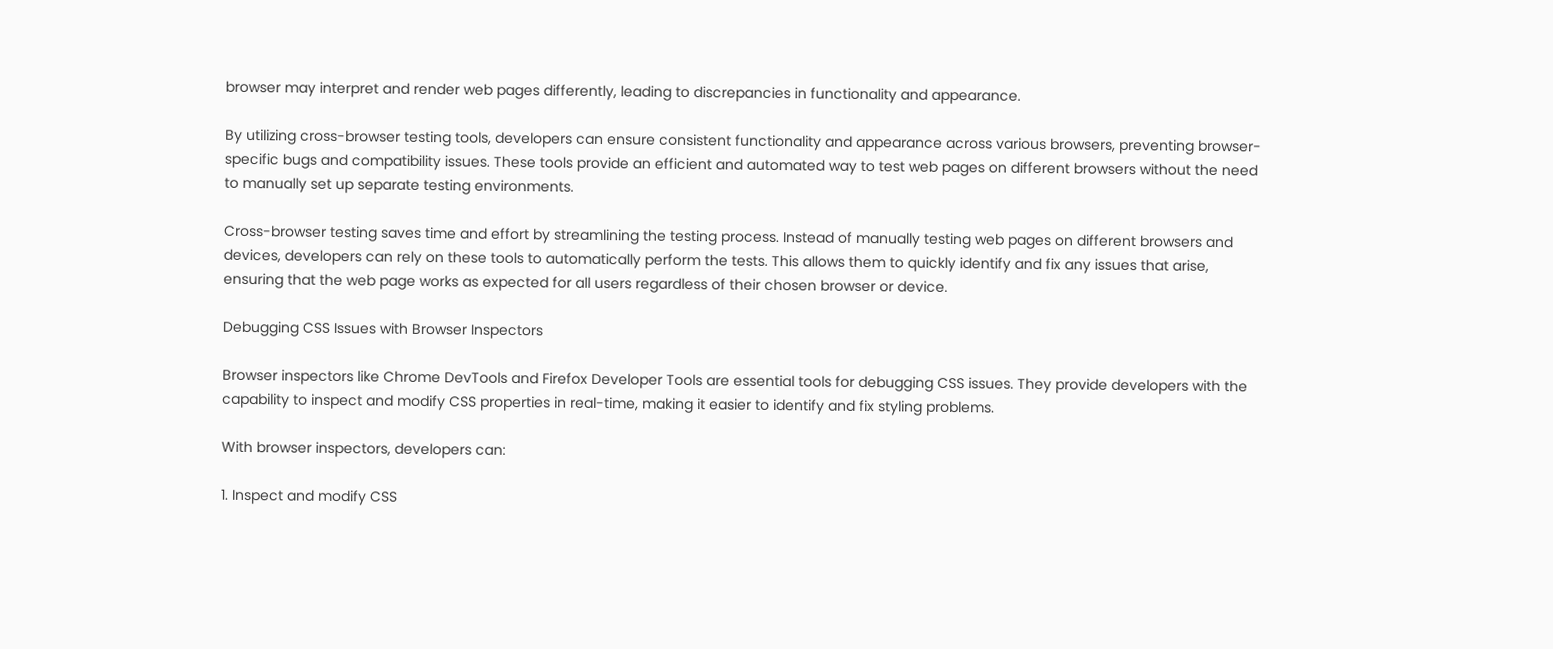browser may interpret and render web pages differently, leading to discrepancies in functionality and appearance.

By utilizing cross-browser testing tools, developers can ensure consistent functionality and appearance across various browsers, preventing browser-specific bugs and compatibility issues. These tools provide an efficient and automated way to test web pages on different browsers without the need to manually set up separate testing environments.

Cross-browser testing saves time and effort by streamlining the testing process. Instead of manually testing web pages on different browsers and devices, developers can rely on these tools to automatically perform the tests. This allows them to quickly identify and fix any issues that arise, ensuring that the web page works as expected for all users regardless of their chosen browser or device.

Debugging CSS Issues with Browser Inspectors

Browser inspectors like Chrome DevTools and Firefox Developer Tools are essential tools for debugging CSS issues. They provide developers with the capability to inspect and modify CSS properties in real-time, making it easier to identify and fix styling problems.

With browser inspectors, developers can:

1. Inspect and modify CSS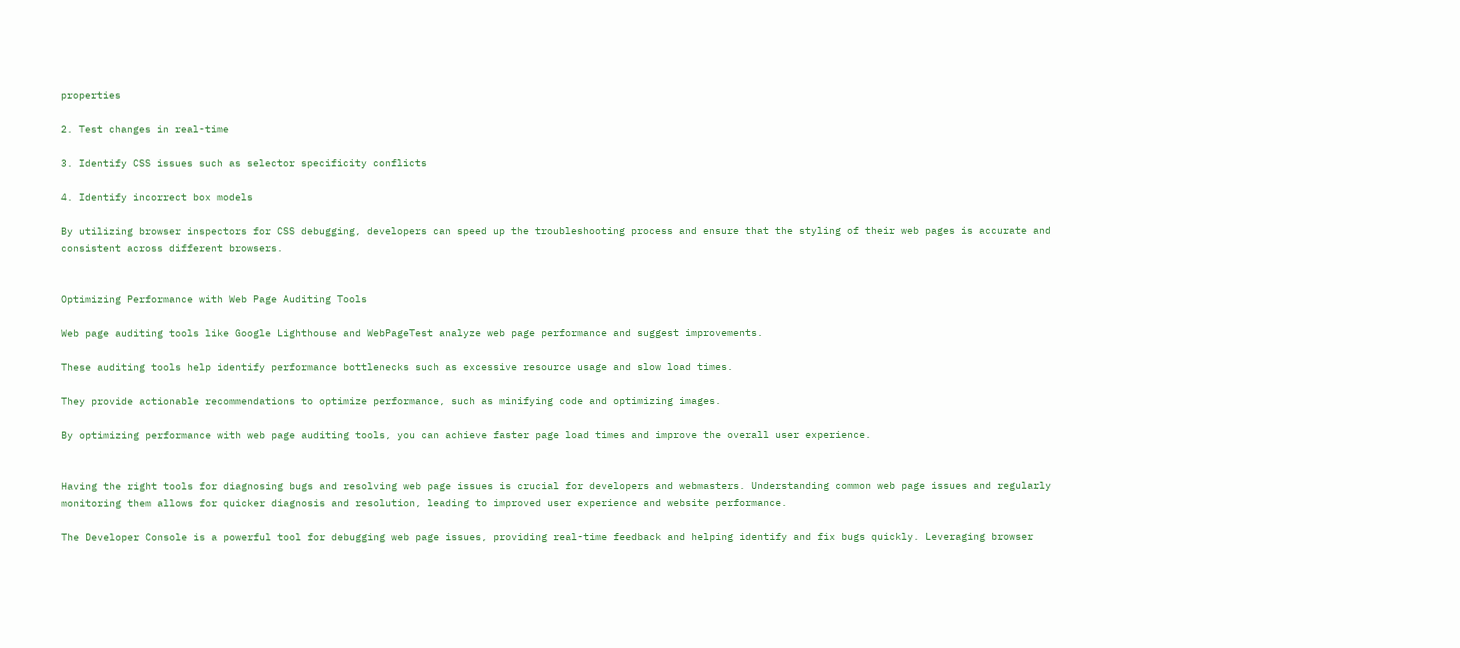properties

2. Test changes in real-time

3. Identify CSS issues such as selector specificity conflicts

4. Identify incorrect box models

By utilizing browser inspectors for CSS debugging, developers can speed up the troubleshooting process and ensure that the styling of their web pages is accurate and consistent across different browsers.


Optimizing Performance with Web Page Auditing Tools

Web page auditing tools like Google Lighthouse and WebPageTest analyze web page performance and suggest improvements.

These auditing tools help identify performance bottlenecks such as excessive resource usage and slow load times.

They provide actionable recommendations to optimize performance, such as minifying code and optimizing images.

By optimizing performance with web page auditing tools, you can achieve faster page load times and improve the overall user experience.


Having the right tools for diagnosing bugs and resolving web page issues is crucial for developers and webmasters. Understanding common web page issues and regularly monitoring them allows for quicker diagnosis and resolution, leading to improved user experience and website performance.

The Developer Console is a powerful tool for debugging web page issues, providing real-time feedback and helping identify and fix bugs quickly. Leveraging browser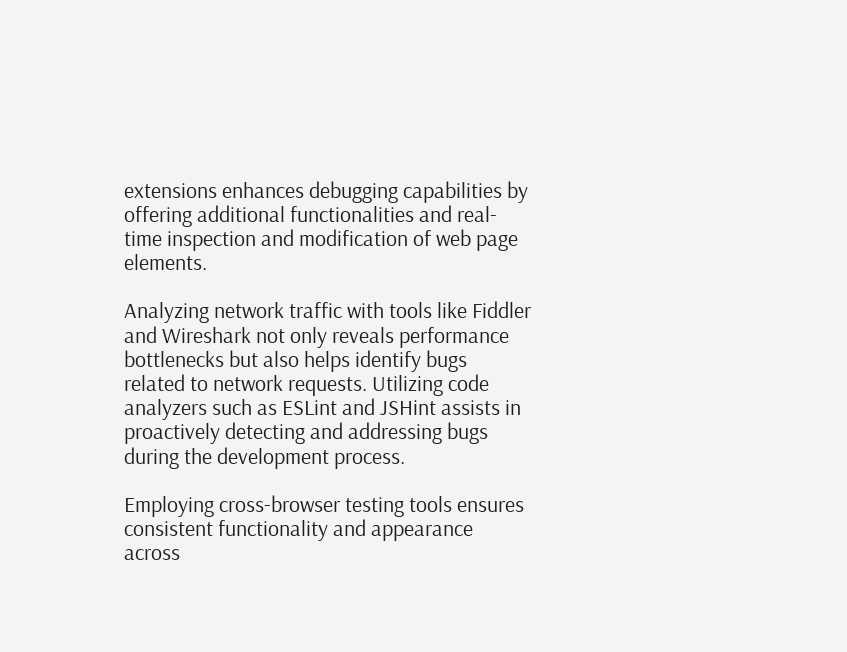extensions enhances debugging capabilities by offering additional functionalities and real-time inspection and modification of web page elements.

Analyzing network traffic with tools like Fiddler and Wireshark not only reveals performance bottlenecks but also helps identify bugs related to network requests. Utilizing code analyzers such as ESLint and JSHint assists in proactively detecting and addressing bugs during the development process.

Employing cross-browser testing tools ensures consistent functionality and appearance across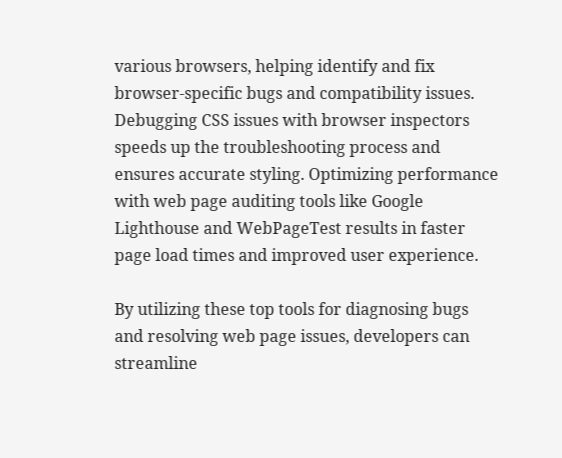various browsers, helping identify and fix browser-specific bugs and compatibility issues. Debugging CSS issues with browser inspectors speeds up the troubleshooting process and ensures accurate styling. Optimizing performance with web page auditing tools like Google Lighthouse and WebPageTest results in faster page load times and improved user experience.

By utilizing these top tools for diagnosing bugs and resolving web page issues, developers can streamline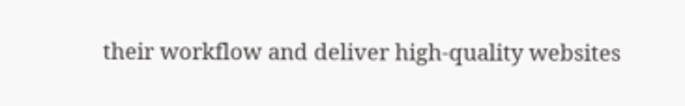their workflow and deliver high-quality websites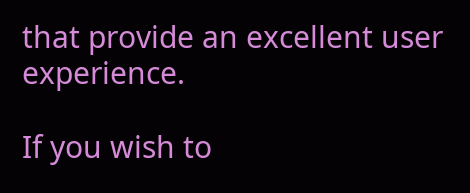that provide an excellent user experience.

If you wish to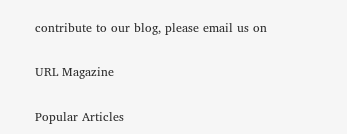contribute to our blog, please email us on

URL Magazine

Popular Articles